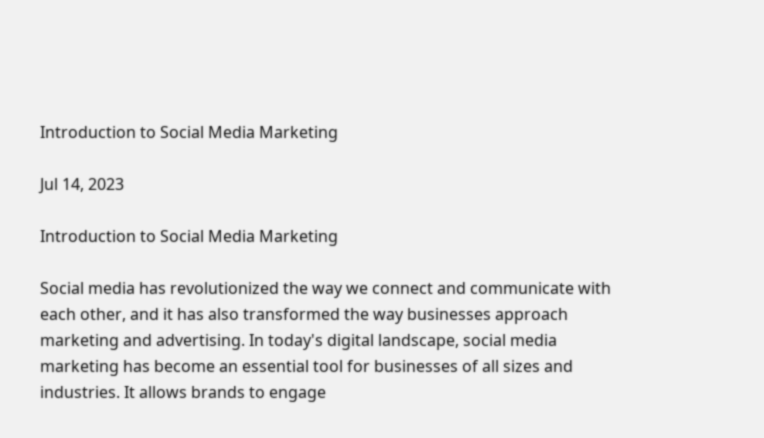Introduction to Social Media Marketing

Jul 14, 2023

Introduction to Social Media Marketing

Social media has revolutionized the way we connect and communicate with each other, and it has also transformed the way businesses approach marketing and advertising. In today's digital landscape, social media marketing has become an essential tool for businesses of all sizes and industries. It allows brands to engage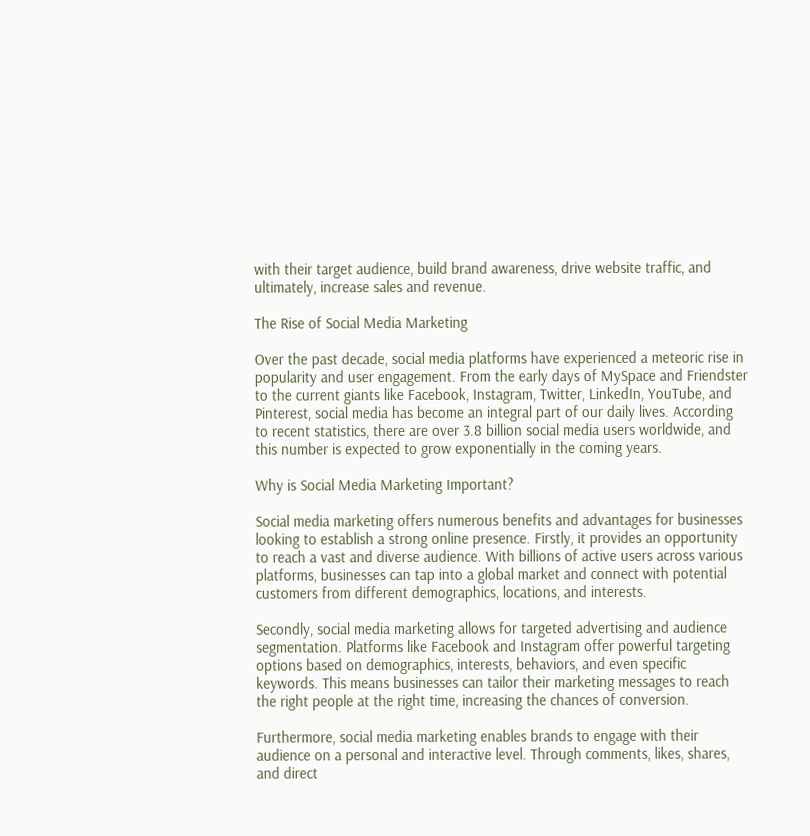with their target audience, build brand awareness, drive website traffic, and ultimately, increase sales and revenue.

The Rise of Social Media Marketing

Over the past decade, social media platforms have experienced a meteoric rise in popularity and user engagement. From the early days of MySpace and Friendster to the current giants like Facebook, Instagram, Twitter, LinkedIn, YouTube, and Pinterest, social media has become an integral part of our daily lives. According to recent statistics, there are over 3.8 billion social media users worldwide, and this number is expected to grow exponentially in the coming years.

Why is Social Media Marketing Important?

Social media marketing offers numerous benefits and advantages for businesses looking to establish a strong online presence. Firstly, it provides an opportunity to reach a vast and diverse audience. With billions of active users across various platforms, businesses can tap into a global market and connect with potential customers from different demographics, locations, and interests.

Secondly, social media marketing allows for targeted advertising and audience segmentation. Platforms like Facebook and Instagram offer powerful targeting options based on demographics, interests, behaviors, and even specific keywords. This means businesses can tailor their marketing messages to reach the right people at the right time, increasing the chances of conversion.

Furthermore, social media marketing enables brands to engage with their audience on a personal and interactive level. Through comments, likes, shares, and direct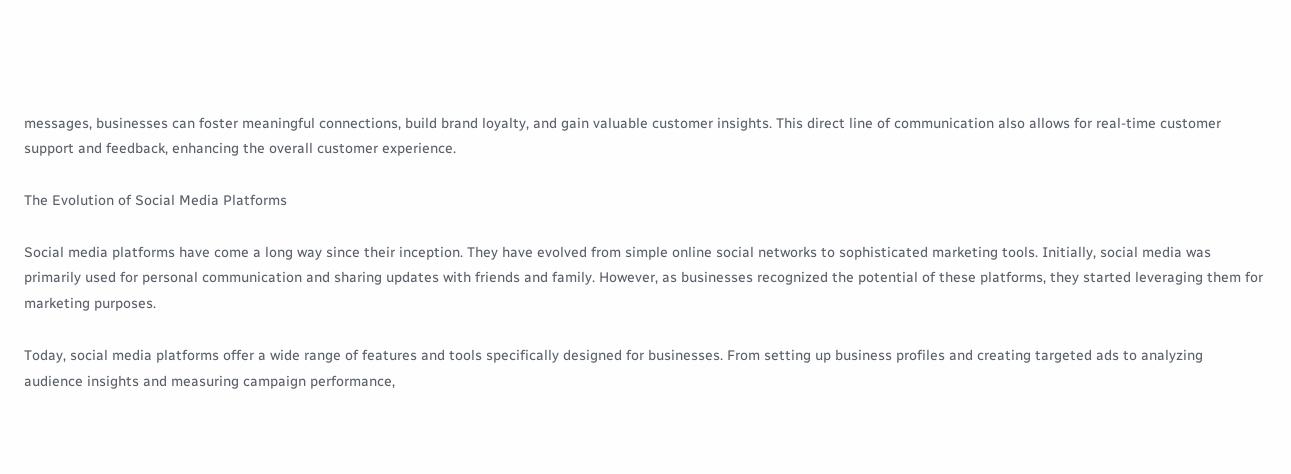messages, businesses can foster meaningful connections, build brand loyalty, and gain valuable customer insights. This direct line of communication also allows for real-time customer support and feedback, enhancing the overall customer experience.

The Evolution of Social Media Platforms

Social media platforms have come a long way since their inception. They have evolved from simple online social networks to sophisticated marketing tools. Initially, social media was primarily used for personal communication and sharing updates with friends and family. However, as businesses recognized the potential of these platforms, they started leveraging them for marketing purposes.

Today, social media platforms offer a wide range of features and tools specifically designed for businesses. From setting up business profiles and creating targeted ads to analyzing audience insights and measuring campaign performance,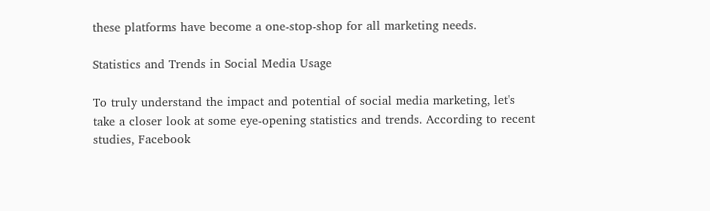these platforms have become a one-stop-shop for all marketing needs.

Statistics and Trends in Social Media Usage

To truly understand the impact and potential of social media marketing, let's take a closer look at some eye-opening statistics and trends. According to recent studies, Facebook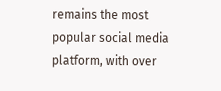remains the most popular social media platform, with over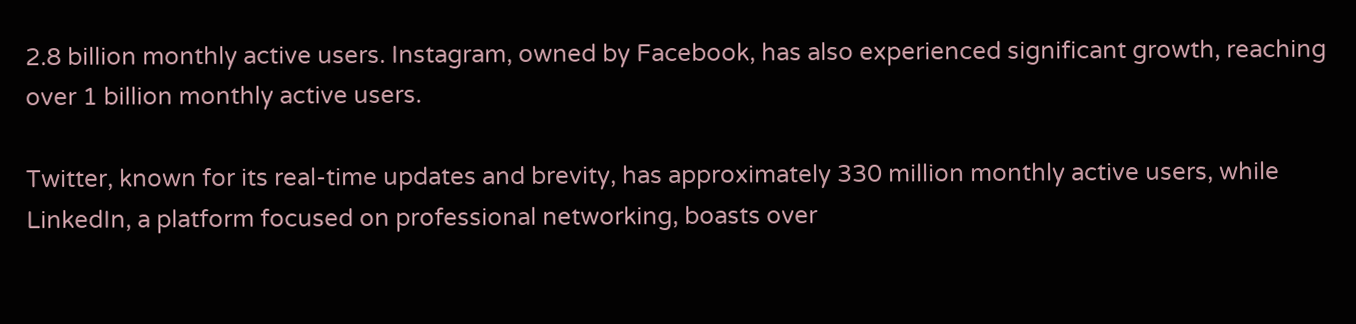2.8 billion monthly active users. Instagram, owned by Facebook, has also experienced significant growth, reaching over 1 billion monthly active users.

Twitter, known for its real-time updates and brevity, has approximately 330 million monthly active users, while LinkedIn, a platform focused on professional networking, boasts over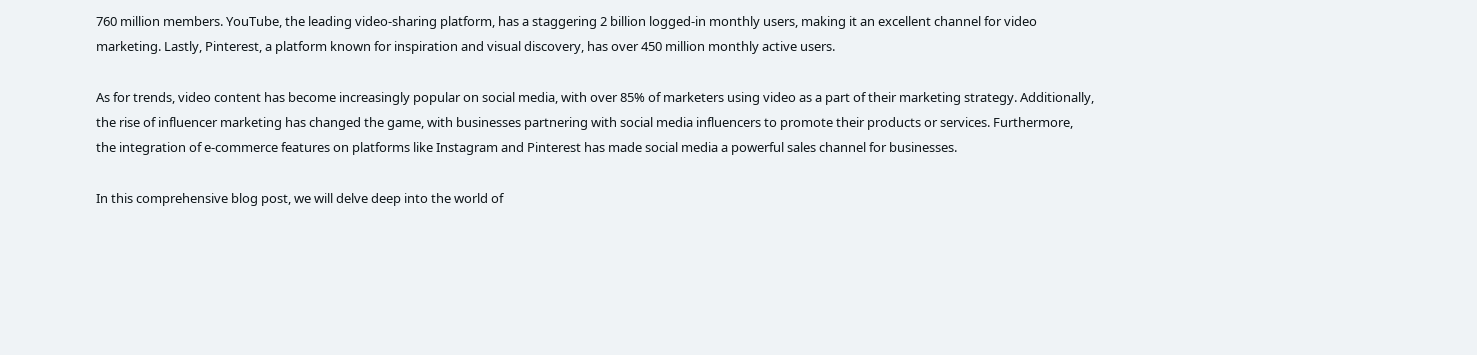760 million members. YouTube, the leading video-sharing platform, has a staggering 2 billion logged-in monthly users, making it an excellent channel for video marketing. Lastly, Pinterest, a platform known for inspiration and visual discovery, has over 450 million monthly active users.

As for trends, video content has become increasingly popular on social media, with over 85% of marketers using video as a part of their marketing strategy. Additionally, the rise of influencer marketing has changed the game, with businesses partnering with social media influencers to promote their products or services. Furthermore, the integration of e-commerce features on platforms like Instagram and Pinterest has made social media a powerful sales channel for businesses.

In this comprehensive blog post, we will delve deep into the world of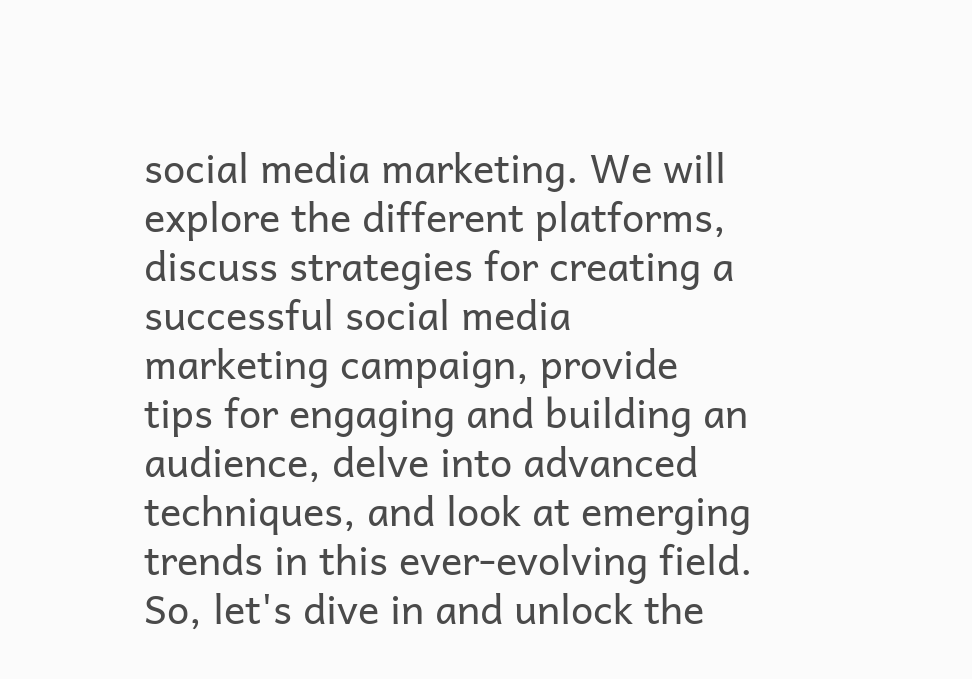social media marketing. We will explore the different platforms, discuss strategies for creating a successful social media marketing campaign, provide tips for engaging and building an audience, delve into advanced techniques, and look at emerging trends in this ever-evolving field. So, let's dive in and unlock the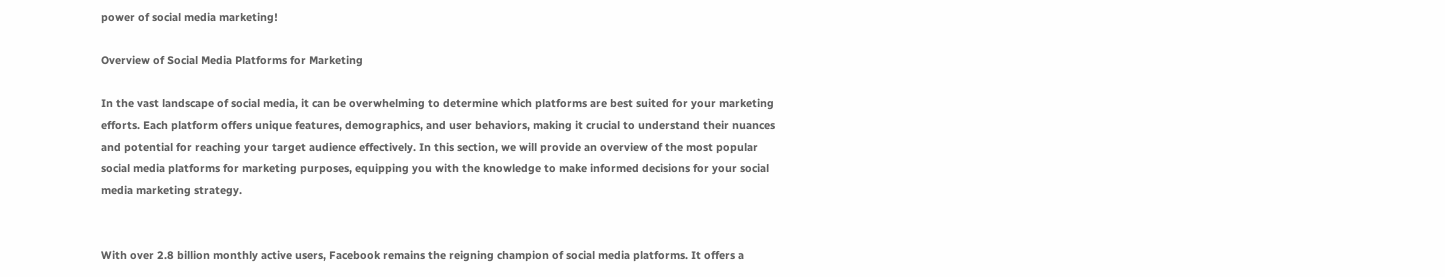power of social media marketing!

Overview of Social Media Platforms for Marketing

In the vast landscape of social media, it can be overwhelming to determine which platforms are best suited for your marketing efforts. Each platform offers unique features, demographics, and user behaviors, making it crucial to understand their nuances and potential for reaching your target audience effectively. In this section, we will provide an overview of the most popular social media platforms for marketing purposes, equipping you with the knowledge to make informed decisions for your social media marketing strategy.


With over 2.8 billion monthly active users, Facebook remains the reigning champion of social media platforms. It offers a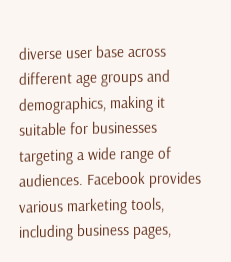diverse user base across different age groups and demographics, making it suitable for businesses targeting a wide range of audiences. Facebook provides various marketing tools, including business pages,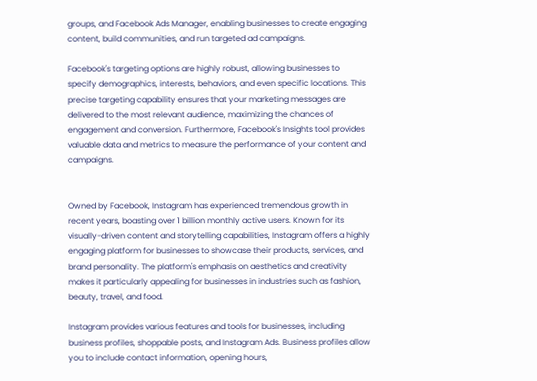groups, and Facebook Ads Manager, enabling businesses to create engaging content, build communities, and run targeted ad campaigns.

Facebook's targeting options are highly robust, allowing businesses to specify demographics, interests, behaviors, and even specific locations. This precise targeting capability ensures that your marketing messages are delivered to the most relevant audience, maximizing the chances of engagement and conversion. Furthermore, Facebook's Insights tool provides valuable data and metrics to measure the performance of your content and campaigns.


Owned by Facebook, Instagram has experienced tremendous growth in recent years, boasting over 1 billion monthly active users. Known for its visually-driven content and storytelling capabilities, Instagram offers a highly engaging platform for businesses to showcase their products, services, and brand personality. The platform's emphasis on aesthetics and creativity makes it particularly appealing for businesses in industries such as fashion, beauty, travel, and food.

Instagram provides various features and tools for businesses, including business profiles, shoppable posts, and Instagram Ads. Business profiles allow you to include contact information, opening hours,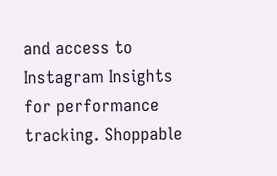and access to Instagram Insights for performance tracking. Shoppable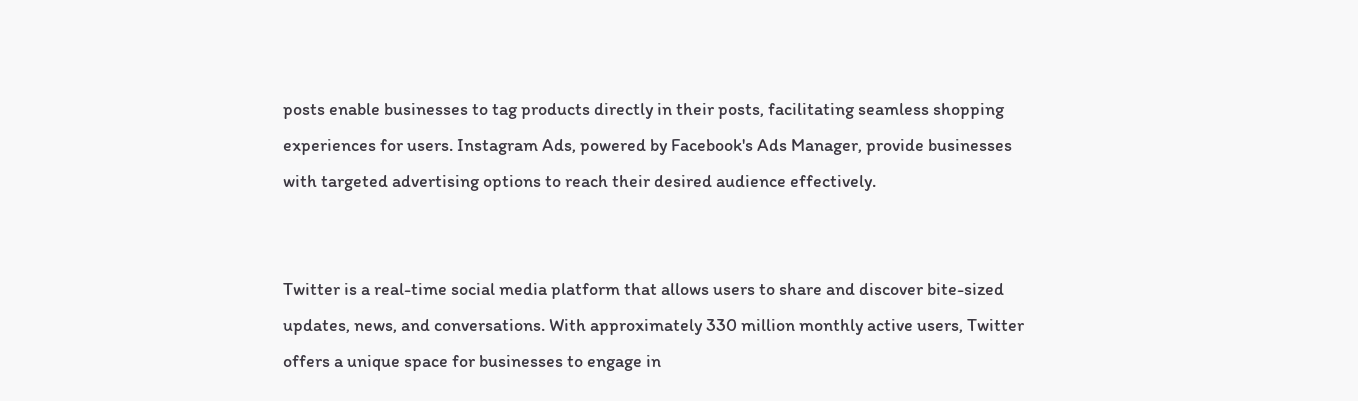posts enable businesses to tag products directly in their posts, facilitating seamless shopping experiences for users. Instagram Ads, powered by Facebook's Ads Manager, provide businesses with targeted advertising options to reach their desired audience effectively.


Twitter is a real-time social media platform that allows users to share and discover bite-sized updates, news, and conversations. With approximately 330 million monthly active users, Twitter offers a unique space for businesses to engage in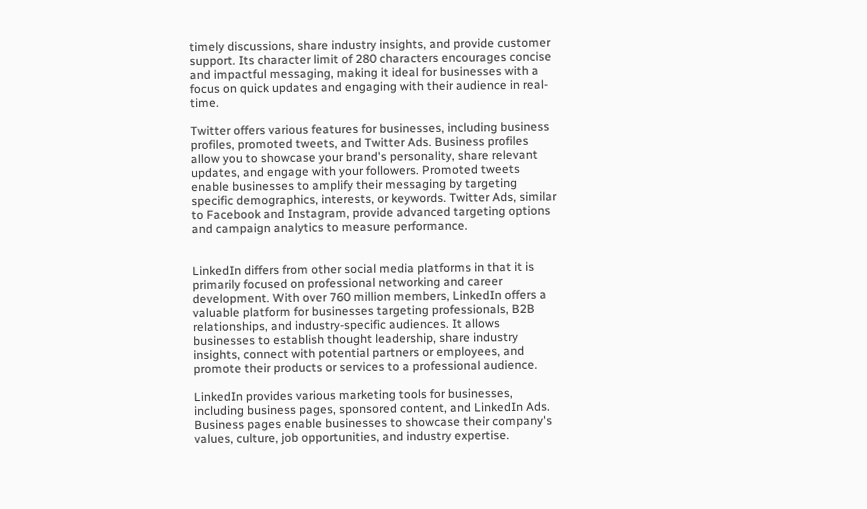timely discussions, share industry insights, and provide customer support. Its character limit of 280 characters encourages concise and impactful messaging, making it ideal for businesses with a focus on quick updates and engaging with their audience in real-time.

Twitter offers various features for businesses, including business profiles, promoted tweets, and Twitter Ads. Business profiles allow you to showcase your brand's personality, share relevant updates, and engage with your followers. Promoted tweets enable businesses to amplify their messaging by targeting specific demographics, interests, or keywords. Twitter Ads, similar to Facebook and Instagram, provide advanced targeting options and campaign analytics to measure performance.


LinkedIn differs from other social media platforms in that it is primarily focused on professional networking and career development. With over 760 million members, LinkedIn offers a valuable platform for businesses targeting professionals, B2B relationships, and industry-specific audiences. It allows businesses to establish thought leadership, share industry insights, connect with potential partners or employees, and promote their products or services to a professional audience.

LinkedIn provides various marketing tools for businesses, including business pages, sponsored content, and LinkedIn Ads. Business pages enable businesses to showcase their company's values, culture, job opportunities, and industry expertise.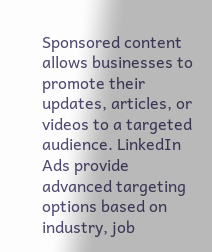Sponsored content allows businesses to promote their updates, articles, or videos to a targeted audience. LinkedIn Ads provide advanced targeting options based on industry, job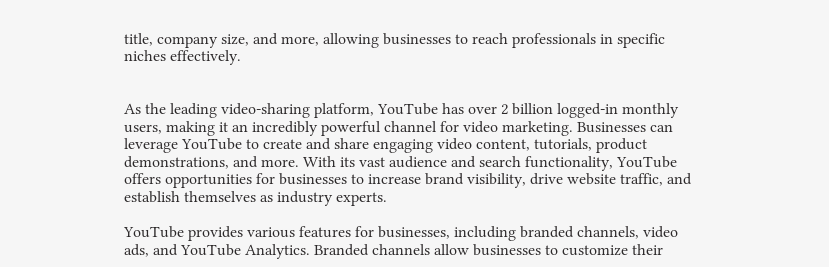title, company size, and more, allowing businesses to reach professionals in specific niches effectively.


As the leading video-sharing platform, YouTube has over 2 billion logged-in monthly users, making it an incredibly powerful channel for video marketing. Businesses can leverage YouTube to create and share engaging video content, tutorials, product demonstrations, and more. With its vast audience and search functionality, YouTube offers opportunities for businesses to increase brand visibility, drive website traffic, and establish themselves as industry experts.

YouTube provides various features for businesses, including branded channels, video ads, and YouTube Analytics. Branded channels allow businesses to customize their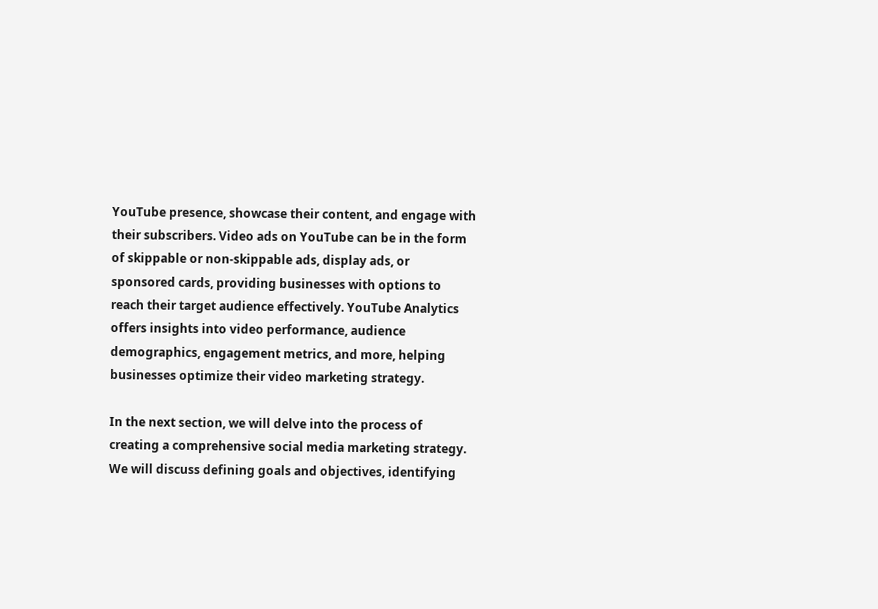YouTube presence, showcase their content, and engage with their subscribers. Video ads on YouTube can be in the form of skippable or non-skippable ads, display ads, or sponsored cards, providing businesses with options to reach their target audience effectively. YouTube Analytics offers insights into video performance, audience demographics, engagement metrics, and more, helping businesses optimize their video marketing strategy.

In the next section, we will delve into the process of creating a comprehensive social media marketing strategy. We will discuss defining goals and objectives, identifying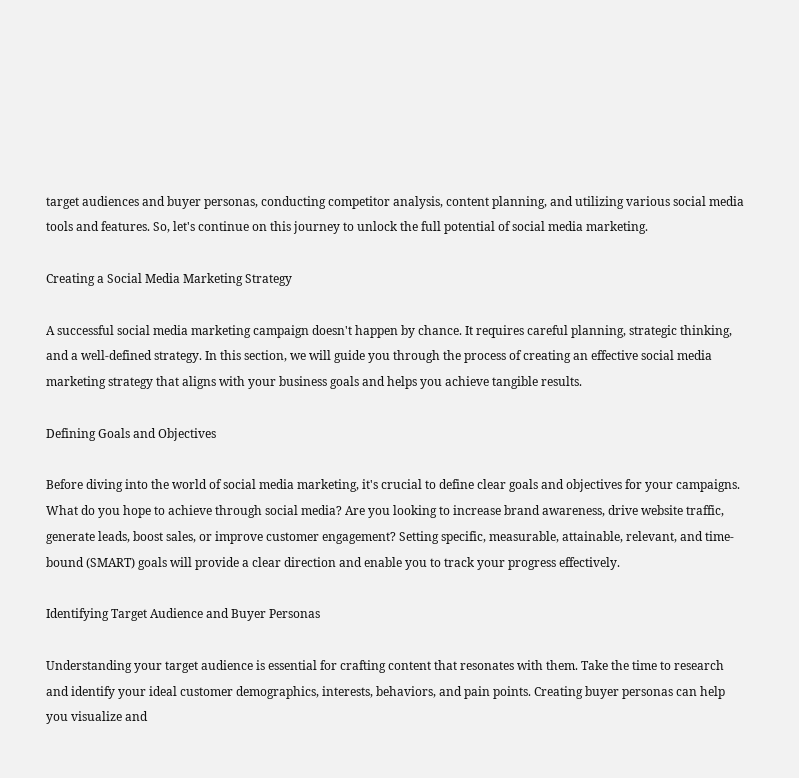target audiences and buyer personas, conducting competitor analysis, content planning, and utilizing various social media tools and features. So, let's continue on this journey to unlock the full potential of social media marketing.

Creating a Social Media Marketing Strategy

A successful social media marketing campaign doesn't happen by chance. It requires careful planning, strategic thinking, and a well-defined strategy. In this section, we will guide you through the process of creating an effective social media marketing strategy that aligns with your business goals and helps you achieve tangible results.

Defining Goals and Objectives

Before diving into the world of social media marketing, it's crucial to define clear goals and objectives for your campaigns. What do you hope to achieve through social media? Are you looking to increase brand awareness, drive website traffic, generate leads, boost sales, or improve customer engagement? Setting specific, measurable, attainable, relevant, and time-bound (SMART) goals will provide a clear direction and enable you to track your progress effectively.

Identifying Target Audience and Buyer Personas

Understanding your target audience is essential for crafting content that resonates with them. Take the time to research and identify your ideal customer demographics, interests, behaviors, and pain points. Creating buyer personas can help you visualize and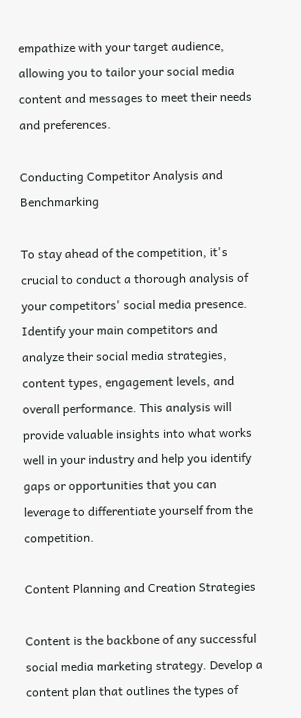empathize with your target audience, allowing you to tailor your social media content and messages to meet their needs and preferences.

Conducting Competitor Analysis and Benchmarking

To stay ahead of the competition, it's crucial to conduct a thorough analysis of your competitors' social media presence. Identify your main competitors and analyze their social media strategies, content types, engagement levels, and overall performance. This analysis will provide valuable insights into what works well in your industry and help you identify gaps or opportunities that you can leverage to differentiate yourself from the competition.

Content Planning and Creation Strategies

Content is the backbone of any successful social media marketing strategy. Develop a content plan that outlines the types of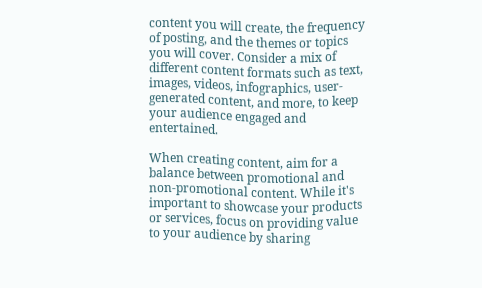content you will create, the frequency of posting, and the themes or topics you will cover. Consider a mix of different content formats such as text, images, videos, infographics, user-generated content, and more, to keep your audience engaged and entertained.

When creating content, aim for a balance between promotional and non-promotional content. While it's important to showcase your products or services, focus on providing value to your audience by sharing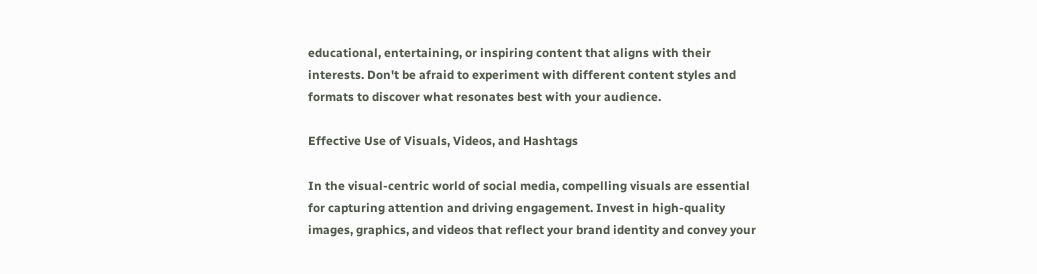educational, entertaining, or inspiring content that aligns with their interests. Don't be afraid to experiment with different content styles and formats to discover what resonates best with your audience.

Effective Use of Visuals, Videos, and Hashtags

In the visual-centric world of social media, compelling visuals are essential for capturing attention and driving engagement. Invest in high-quality images, graphics, and videos that reflect your brand identity and convey your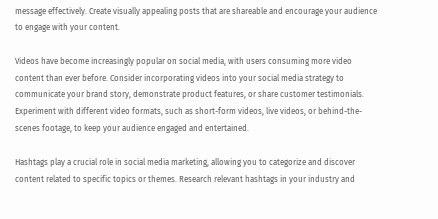message effectively. Create visually appealing posts that are shareable and encourage your audience to engage with your content.

Videos have become increasingly popular on social media, with users consuming more video content than ever before. Consider incorporating videos into your social media strategy to communicate your brand story, demonstrate product features, or share customer testimonials. Experiment with different video formats, such as short-form videos, live videos, or behind-the-scenes footage, to keep your audience engaged and entertained.

Hashtags play a crucial role in social media marketing, allowing you to categorize and discover content related to specific topics or themes. Research relevant hashtags in your industry and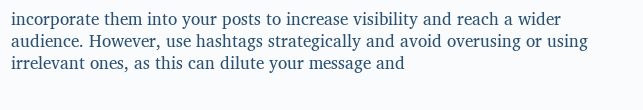incorporate them into your posts to increase visibility and reach a wider audience. However, use hashtags strategically and avoid overusing or using irrelevant ones, as this can dilute your message and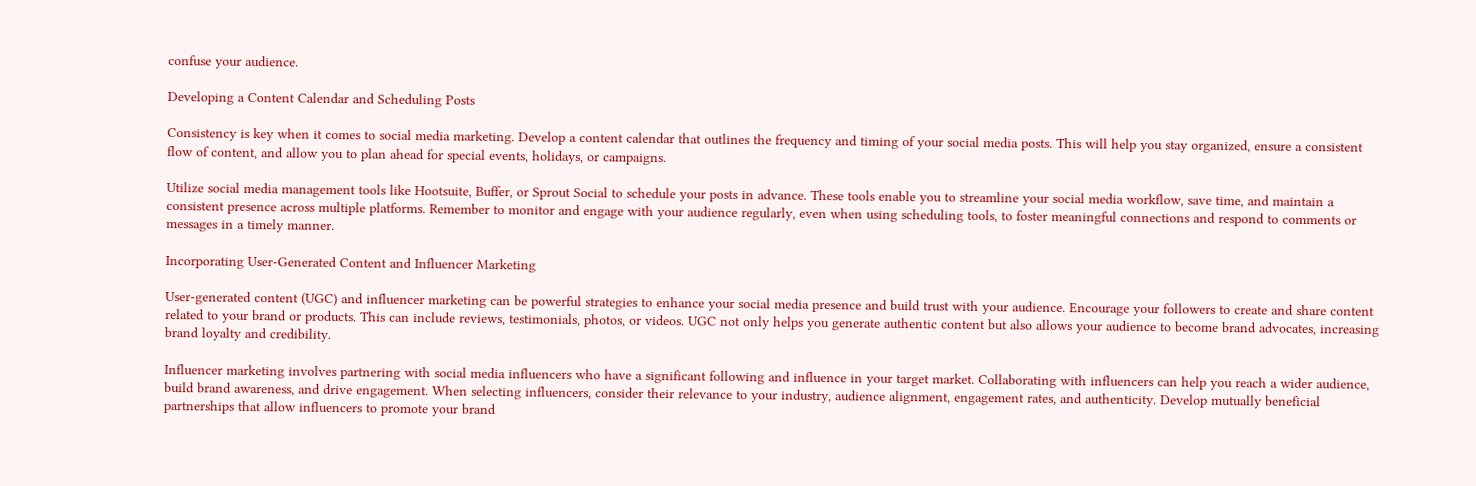confuse your audience.

Developing a Content Calendar and Scheduling Posts

Consistency is key when it comes to social media marketing. Develop a content calendar that outlines the frequency and timing of your social media posts. This will help you stay organized, ensure a consistent flow of content, and allow you to plan ahead for special events, holidays, or campaigns.

Utilize social media management tools like Hootsuite, Buffer, or Sprout Social to schedule your posts in advance. These tools enable you to streamline your social media workflow, save time, and maintain a consistent presence across multiple platforms. Remember to monitor and engage with your audience regularly, even when using scheduling tools, to foster meaningful connections and respond to comments or messages in a timely manner.

Incorporating User-Generated Content and Influencer Marketing

User-generated content (UGC) and influencer marketing can be powerful strategies to enhance your social media presence and build trust with your audience. Encourage your followers to create and share content related to your brand or products. This can include reviews, testimonials, photos, or videos. UGC not only helps you generate authentic content but also allows your audience to become brand advocates, increasing brand loyalty and credibility.

Influencer marketing involves partnering with social media influencers who have a significant following and influence in your target market. Collaborating with influencers can help you reach a wider audience, build brand awareness, and drive engagement. When selecting influencers, consider their relevance to your industry, audience alignment, engagement rates, and authenticity. Develop mutually beneficial partnerships that allow influencers to promote your brand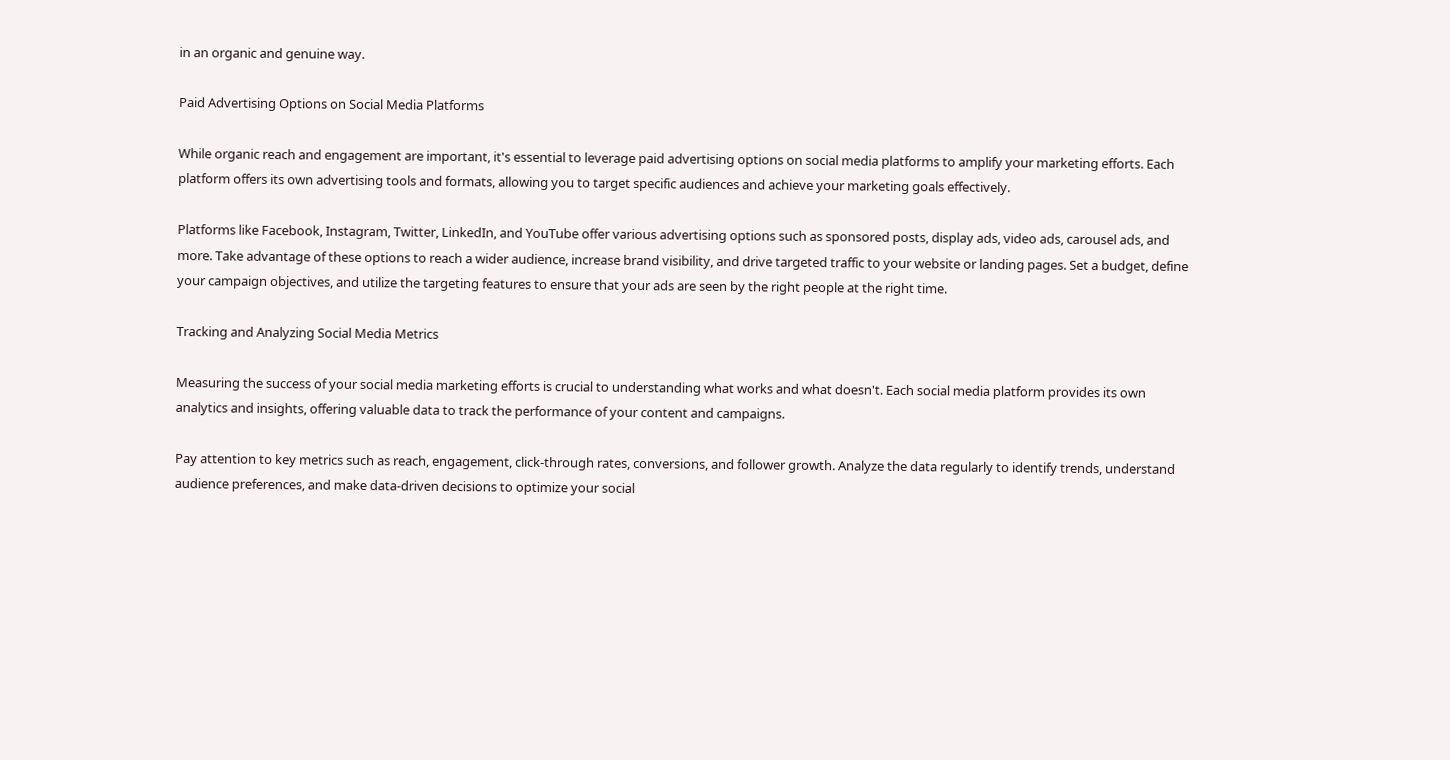in an organic and genuine way.

Paid Advertising Options on Social Media Platforms

While organic reach and engagement are important, it's essential to leverage paid advertising options on social media platforms to amplify your marketing efforts. Each platform offers its own advertising tools and formats, allowing you to target specific audiences and achieve your marketing goals effectively.

Platforms like Facebook, Instagram, Twitter, LinkedIn, and YouTube offer various advertising options such as sponsored posts, display ads, video ads, carousel ads, and more. Take advantage of these options to reach a wider audience, increase brand visibility, and drive targeted traffic to your website or landing pages. Set a budget, define your campaign objectives, and utilize the targeting features to ensure that your ads are seen by the right people at the right time.

Tracking and Analyzing Social Media Metrics

Measuring the success of your social media marketing efforts is crucial to understanding what works and what doesn't. Each social media platform provides its own analytics and insights, offering valuable data to track the performance of your content and campaigns.

Pay attention to key metrics such as reach, engagement, click-through rates, conversions, and follower growth. Analyze the data regularly to identify trends, understand audience preferences, and make data-driven decisions to optimize your social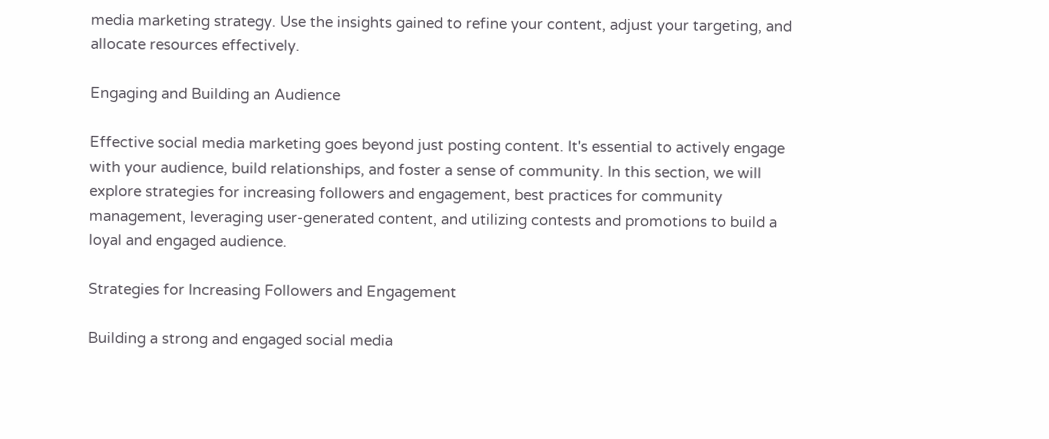media marketing strategy. Use the insights gained to refine your content, adjust your targeting, and allocate resources effectively.

Engaging and Building an Audience

Effective social media marketing goes beyond just posting content. It's essential to actively engage with your audience, build relationships, and foster a sense of community. In this section, we will explore strategies for increasing followers and engagement, best practices for community management, leveraging user-generated content, and utilizing contests and promotions to build a loyal and engaged audience.

Strategies for Increasing Followers and Engagement

Building a strong and engaged social media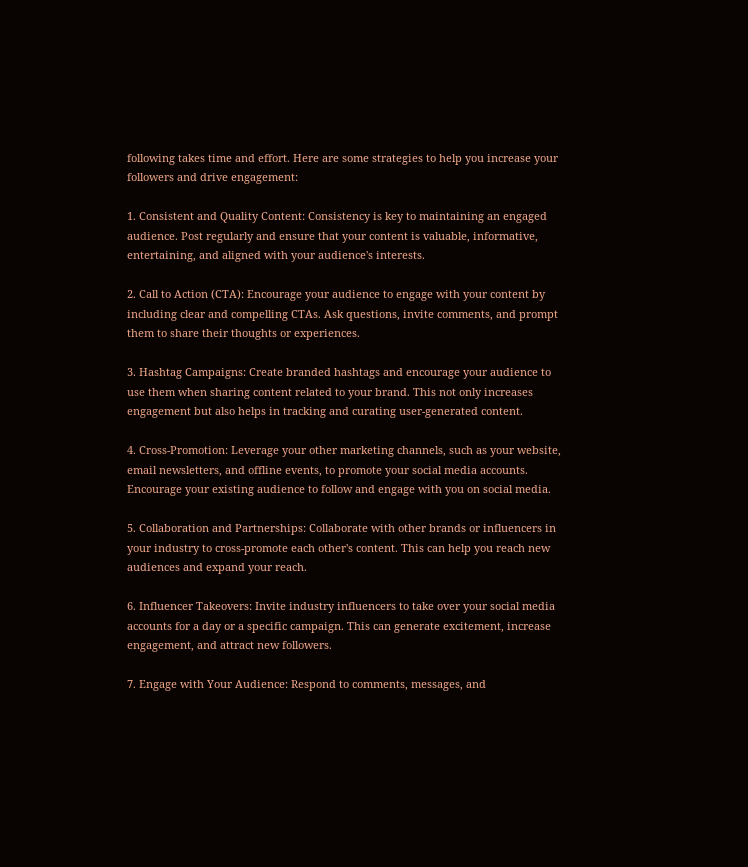following takes time and effort. Here are some strategies to help you increase your followers and drive engagement:

1. Consistent and Quality Content: Consistency is key to maintaining an engaged audience. Post regularly and ensure that your content is valuable, informative, entertaining, and aligned with your audience's interests.

2. Call to Action (CTA): Encourage your audience to engage with your content by including clear and compelling CTAs. Ask questions, invite comments, and prompt them to share their thoughts or experiences.

3. Hashtag Campaigns: Create branded hashtags and encourage your audience to use them when sharing content related to your brand. This not only increases engagement but also helps in tracking and curating user-generated content.

4. Cross-Promotion: Leverage your other marketing channels, such as your website, email newsletters, and offline events, to promote your social media accounts. Encourage your existing audience to follow and engage with you on social media.

5. Collaboration and Partnerships: Collaborate with other brands or influencers in your industry to cross-promote each other's content. This can help you reach new audiences and expand your reach.

6. Influencer Takeovers: Invite industry influencers to take over your social media accounts for a day or a specific campaign. This can generate excitement, increase engagement, and attract new followers.

7. Engage with Your Audience: Respond to comments, messages, and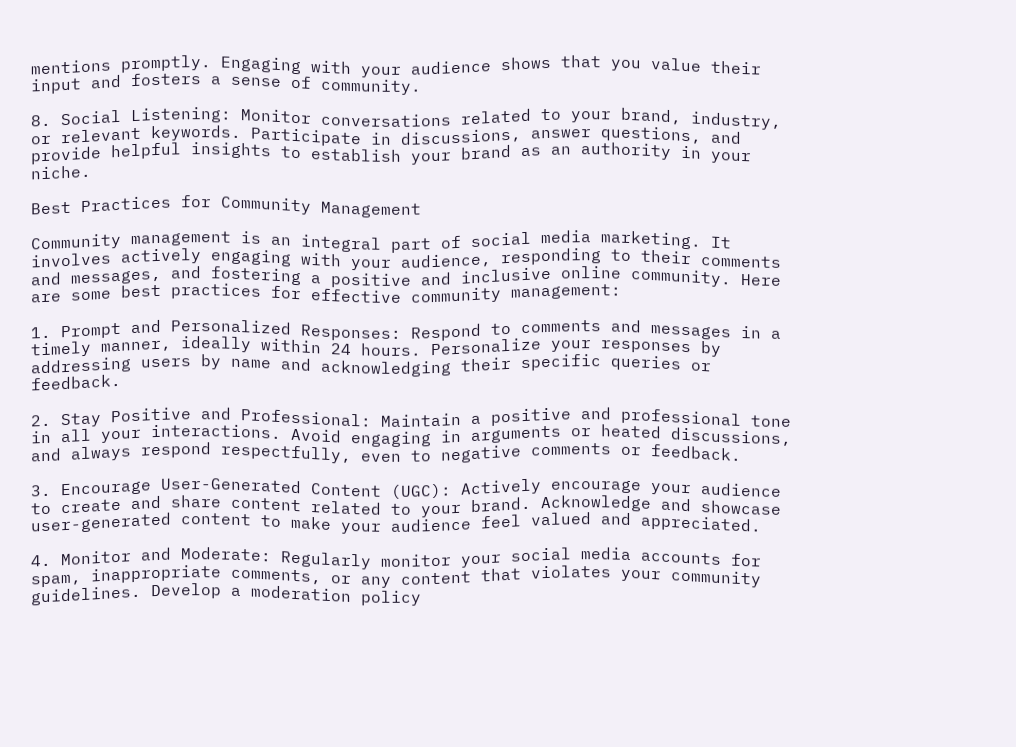mentions promptly. Engaging with your audience shows that you value their input and fosters a sense of community.

8. Social Listening: Monitor conversations related to your brand, industry, or relevant keywords. Participate in discussions, answer questions, and provide helpful insights to establish your brand as an authority in your niche.

Best Practices for Community Management

Community management is an integral part of social media marketing. It involves actively engaging with your audience, responding to their comments and messages, and fostering a positive and inclusive online community. Here are some best practices for effective community management:

1. Prompt and Personalized Responses: Respond to comments and messages in a timely manner, ideally within 24 hours. Personalize your responses by addressing users by name and acknowledging their specific queries or feedback.

2. Stay Positive and Professional: Maintain a positive and professional tone in all your interactions. Avoid engaging in arguments or heated discussions, and always respond respectfully, even to negative comments or feedback.

3. Encourage User-Generated Content (UGC): Actively encourage your audience to create and share content related to your brand. Acknowledge and showcase user-generated content to make your audience feel valued and appreciated.

4. Monitor and Moderate: Regularly monitor your social media accounts for spam, inappropriate comments, or any content that violates your community guidelines. Develop a moderation policy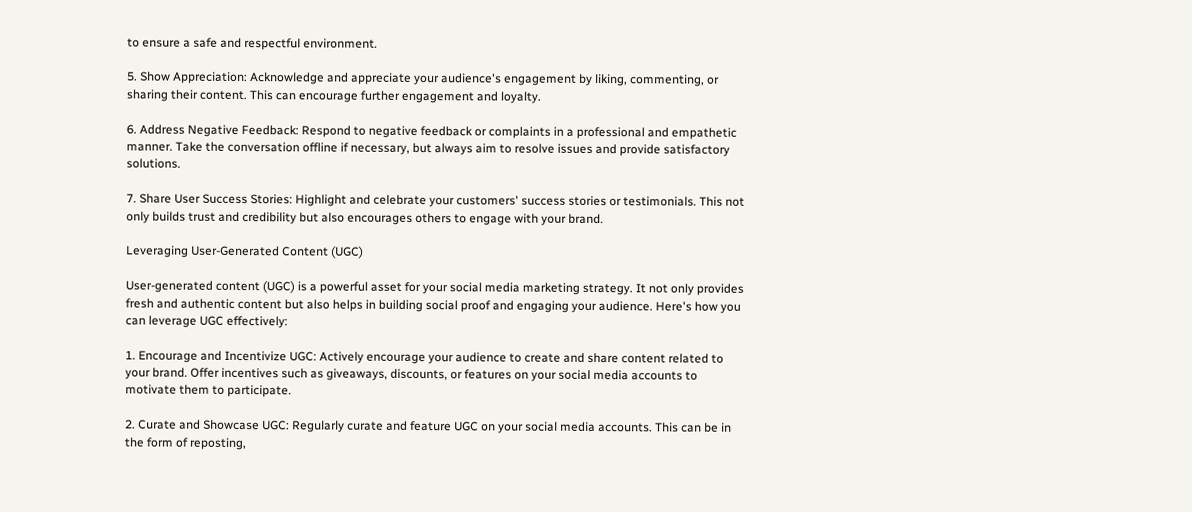to ensure a safe and respectful environment.

5. Show Appreciation: Acknowledge and appreciate your audience's engagement by liking, commenting, or sharing their content. This can encourage further engagement and loyalty.

6. Address Negative Feedback: Respond to negative feedback or complaints in a professional and empathetic manner. Take the conversation offline if necessary, but always aim to resolve issues and provide satisfactory solutions.

7. Share User Success Stories: Highlight and celebrate your customers' success stories or testimonials. This not only builds trust and credibility but also encourages others to engage with your brand.

Leveraging User-Generated Content (UGC)

User-generated content (UGC) is a powerful asset for your social media marketing strategy. It not only provides fresh and authentic content but also helps in building social proof and engaging your audience. Here's how you can leverage UGC effectively:

1. Encourage and Incentivize UGC: Actively encourage your audience to create and share content related to your brand. Offer incentives such as giveaways, discounts, or features on your social media accounts to motivate them to participate.

2. Curate and Showcase UGC: Regularly curate and feature UGC on your social media accounts. This can be in the form of reposting,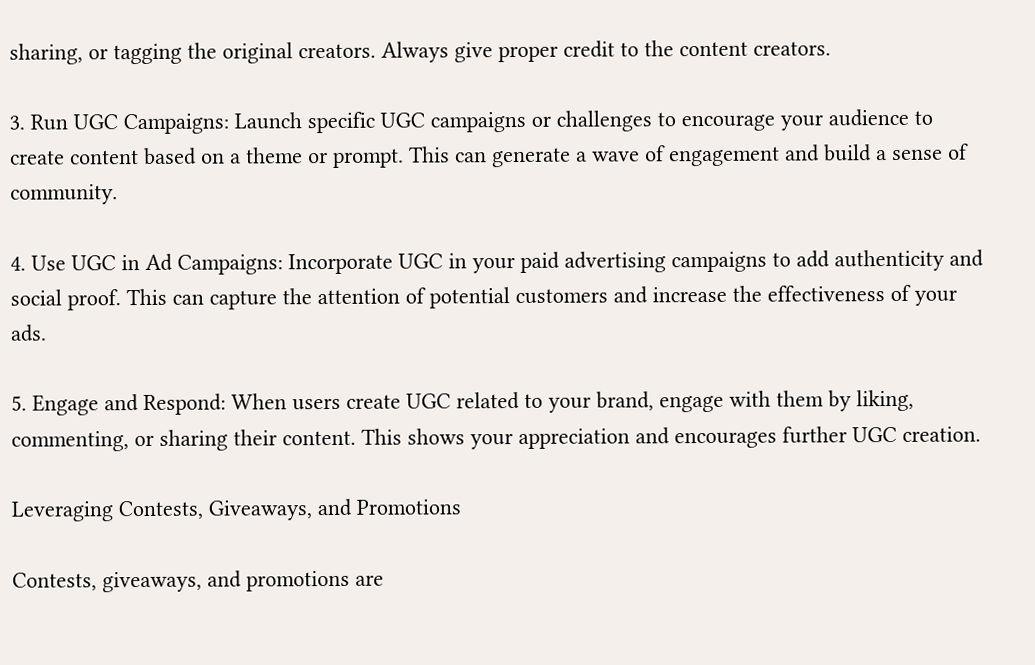sharing, or tagging the original creators. Always give proper credit to the content creators.

3. Run UGC Campaigns: Launch specific UGC campaigns or challenges to encourage your audience to create content based on a theme or prompt. This can generate a wave of engagement and build a sense of community.

4. Use UGC in Ad Campaigns: Incorporate UGC in your paid advertising campaigns to add authenticity and social proof. This can capture the attention of potential customers and increase the effectiveness of your ads.

5. Engage and Respond: When users create UGC related to your brand, engage with them by liking, commenting, or sharing their content. This shows your appreciation and encourages further UGC creation.

Leveraging Contests, Giveaways, and Promotions

Contests, giveaways, and promotions are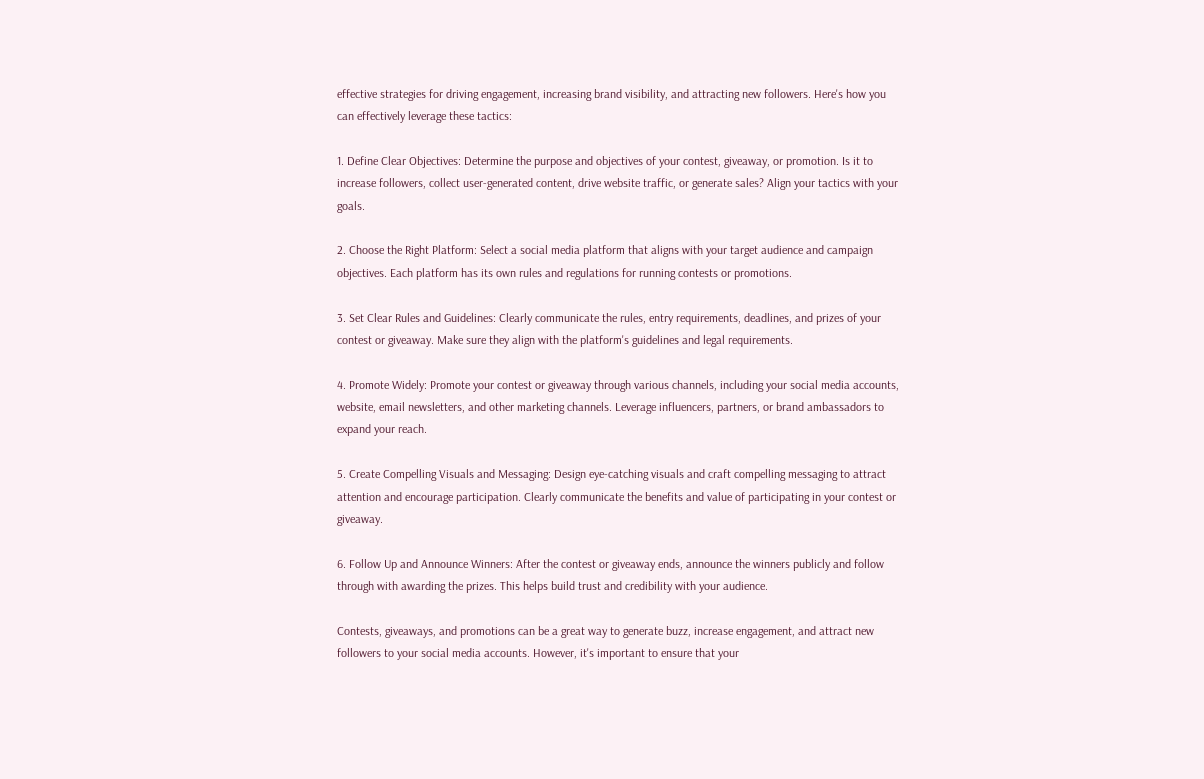effective strategies for driving engagement, increasing brand visibility, and attracting new followers. Here's how you can effectively leverage these tactics:

1. Define Clear Objectives: Determine the purpose and objectives of your contest, giveaway, or promotion. Is it to increase followers, collect user-generated content, drive website traffic, or generate sales? Align your tactics with your goals.

2. Choose the Right Platform: Select a social media platform that aligns with your target audience and campaign objectives. Each platform has its own rules and regulations for running contests or promotions.

3. Set Clear Rules and Guidelines: Clearly communicate the rules, entry requirements, deadlines, and prizes of your contest or giveaway. Make sure they align with the platform's guidelines and legal requirements.

4. Promote Widely: Promote your contest or giveaway through various channels, including your social media accounts, website, email newsletters, and other marketing channels. Leverage influencers, partners, or brand ambassadors to expand your reach.

5. Create Compelling Visuals and Messaging: Design eye-catching visuals and craft compelling messaging to attract attention and encourage participation. Clearly communicate the benefits and value of participating in your contest or giveaway.

6. Follow Up and Announce Winners: After the contest or giveaway ends, announce the winners publicly and follow through with awarding the prizes. This helps build trust and credibility with your audience.

Contests, giveaways, and promotions can be a great way to generate buzz, increase engagement, and attract new followers to your social media accounts. However, it's important to ensure that your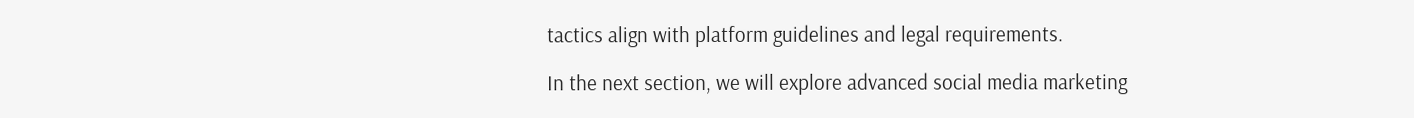tactics align with platform guidelines and legal requirements.

In the next section, we will explore advanced social media marketing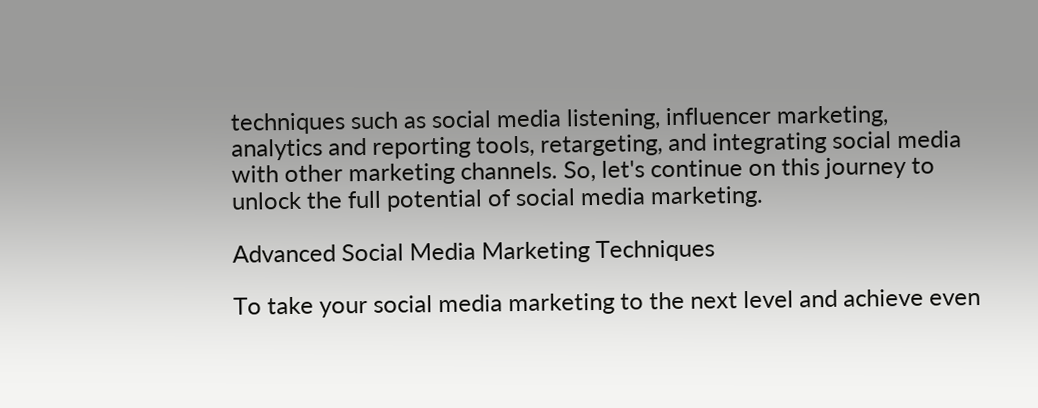techniques such as social media listening, influencer marketing, analytics and reporting tools, retargeting, and integrating social media with other marketing channels. So, let's continue on this journey to unlock the full potential of social media marketing.

Advanced Social Media Marketing Techniques

To take your social media marketing to the next level and achieve even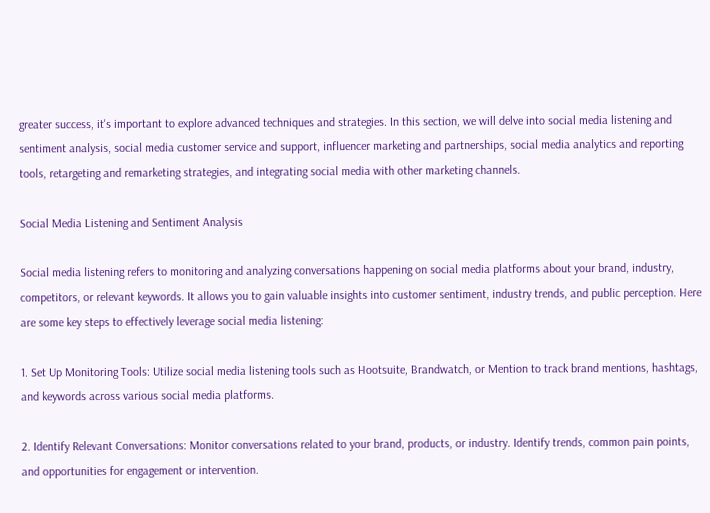greater success, it's important to explore advanced techniques and strategies. In this section, we will delve into social media listening and sentiment analysis, social media customer service and support, influencer marketing and partnerships, social media analytics and reporting tools, retargeting and remarketing strategies, and integrating social media with other marketing channels.

Social Media Listening and Sentiment Analysis

Social media listening refers to monitoring and analyzing conversations happening on social media platforms about your brand, industry, competitors, or relevant keywords. It allows you to gain valuable insights into customer sentiment, industry trends, and public perception. Here are some key steps to effectively leverage social media listening:

1. Set Up Monitoring Tools: Utilize social media listening tools such as Hootsuite, Brandwatch, or Mention to track brand mentions, hashtags, and keywords across various social media platforms.

2. Identify Relevant Conversations: Monitor conversations related to your brand, products, or industry. Identify trends, common pain points, and opportunities for engagement or intervention.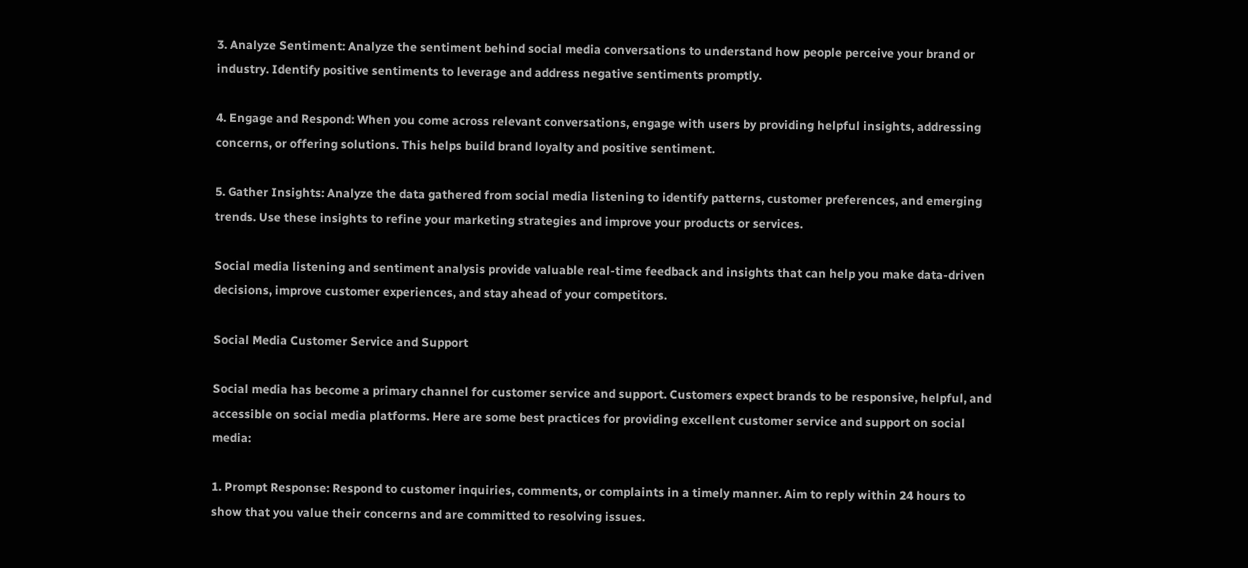3. Analyze Sentiment: Analyze the sentiment behind social media conversations to understand how people perceive your brand or industry. Identify positive sentiments to leverage and address negative sentiments promptly.

4. Engage and Respond: When you come across relevant conversations, engage with users by providing helpful insights, addressing concerns, or offering solutions. This helps build brand loyalty and positive sentiment.

5. Gather Insights: Analyze the data gathered from social media listening to identify patterns, customer preferences, and emerging trends. Use these insights to refine your marketing strategies and improve your products or services.

Social media listening and sentiment analysis provide valuable real-time feedback and insights that can help you make data-driven decisions, improve customer experiences, and stay ahead of your competitors.

Social Media Customer Service and Support

Social media has become a primary channel for customer service and support. Customers expect brands to be responsive, helpful, and accessible on social media platforms. Here are some best practices for providing excellent customer service and support on social media:

1. Prompt Response: Respond to customer inquiries, comments, or complaints in a timely manner. Aim to reply within 24 hours to show that you value their concerns and are committed to resolving issues.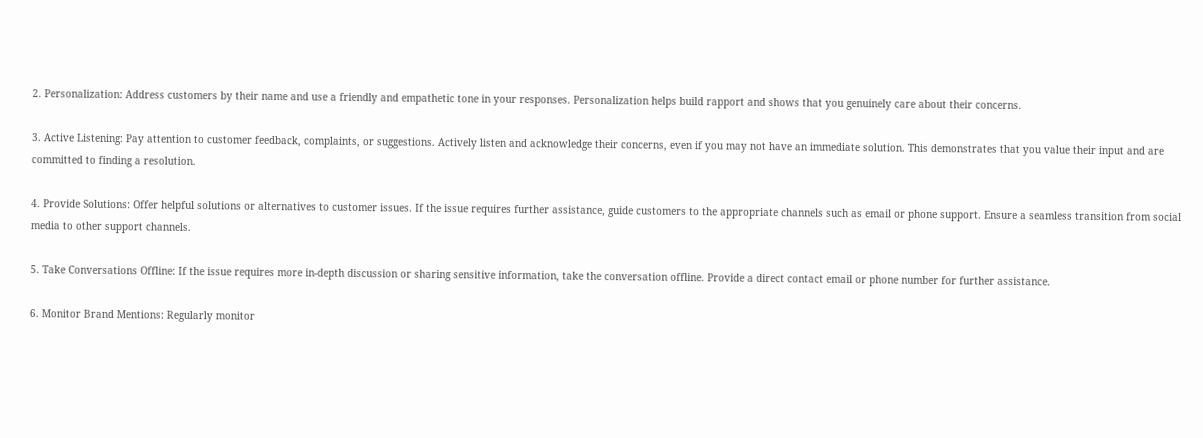2. Personalization: Address customers by their name and use a friendly and empathetic tone in your responses. Personalization helps build rapport and shows that you genuinely care about their concerns.

3. Active Listening: Pay attention to customer feedback, complaints, or suggestions. Actively listen and acknowledge their concerns, even if you may not have an immediate solution. This demonstrates that you value their input and are committed to finding a resolution.

4. Provide Solutions: Offer helpful solutions or alternatives to customer issues. If the issue requires further assistance, guide customers to the appropriate channels such as email or phone support. Ensure a seamless transition from social media to other support channels.

5. Take Conversations Offline: If the issue requires more in-depth discussion or sharing sensitive information, take the conversation offline. Provide a direct contact email or phone number for further assistance.

6. Monitor Brand Mentions: Regularly monitor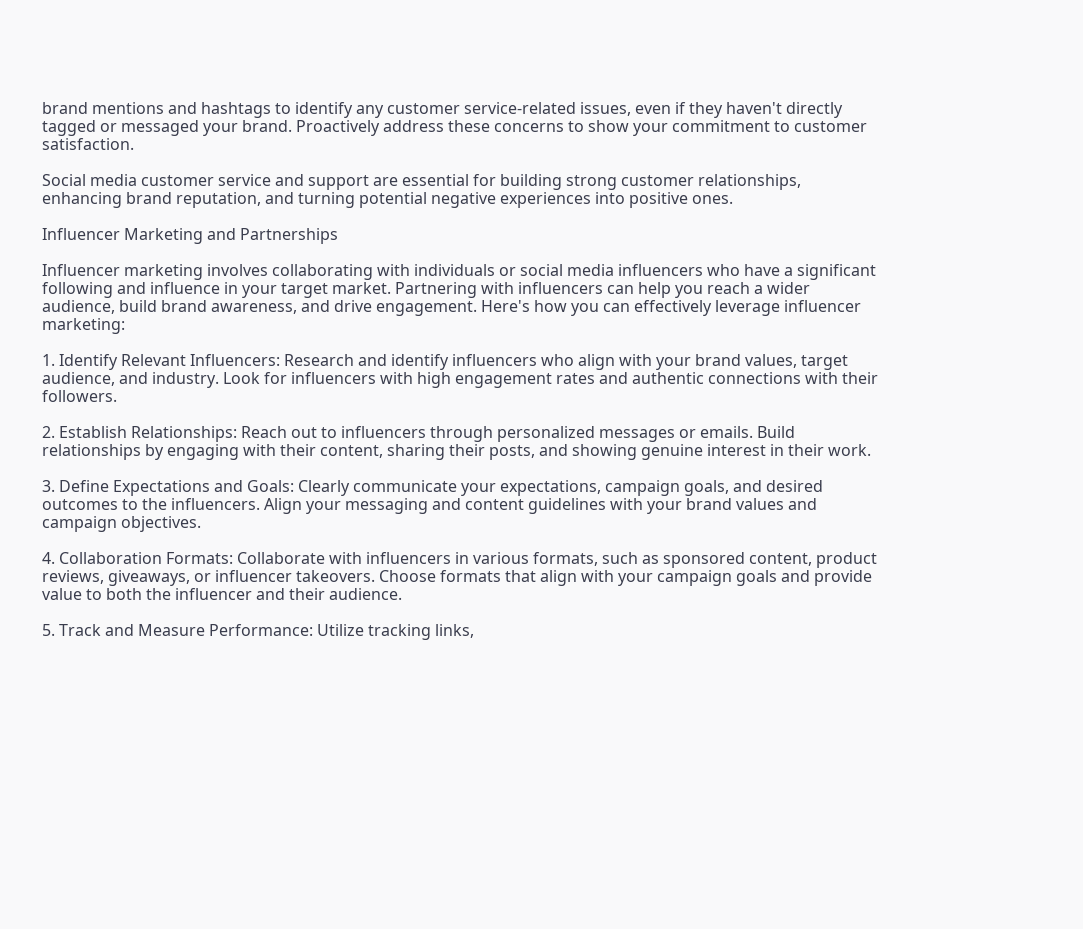brand mentions and hashtags to identify any customer service-related issues, even if they haven't directly tagged or messaged your brand. Proactively address these concerns to show your commitment to customer satisfaction.

Social media customer service and support are essential for building strong customer relationships, enhancing brand reputation, and turning potential negative experiences into positive ones.

Influencer Marketing and Partnerships

Influencer marketing involves collaborating with individuals or social media influencers who have a significant following and influence in your target market. Partnering with influencers can help you reach a wider audience, build brand awareness, and drive engagement. Here's how you can effectively leverage influencer marketing:

1. Identify Relevant Influencers: Research and identify influencers who align with your brand values, target audience, and industry. Look for influencers with high engagement rates and authentic connections with their followers.

2. Establish Relationships: Reach out to influencers through personalized messages or emails. Build relationships by engaging with their content, sharing their posts, and showing genuine interest in their work.

3. Define Expectations and Goals: Clearly communicate your expectations, campaign goals, and desired outcomes to the influencers. Align your messaging and content guidelines with your brand values and campaign objectives.

4. Collaboration Formats: Collaborate with influencers in various formats, such as sponsored content, product reviews, giveaways, or influencer takeovers. Choose formats that align with your campaign goals and provide value to both the influencer and their audience.

5. Track and Measure Performance: Utilize tracking links,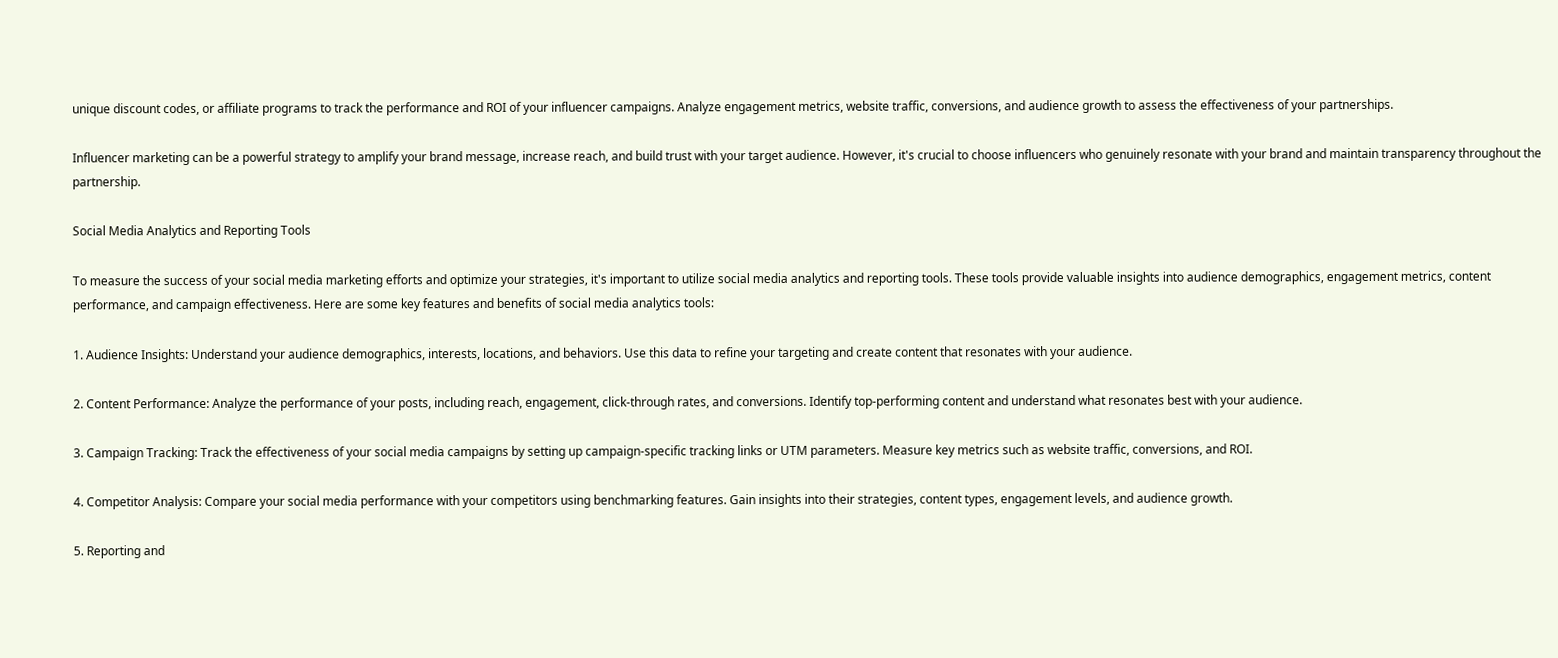unique discount codes, or affiliate programs to track the performance and ROI of your influencer campaigns. Analyze engagement metrics, website traffic, conversions, and audience growth to assess the effectiveness of your partnerships.

Influencer marketing can be a powerful strategy to amplify your brand message, increase reach, and build trust with your target audience. However, it's crucial to choose influencers who genuinely resonate with your brand and maintain transparency throughout the partnership.

Social Media Analytics and Reporting Tools

To measure the success of your social media marketing efforts and optimize your strategies, it's important to utilize social media analytics and reporting tools. These tools provide valuable insights into audience demographics, engagement metrics, content performance, and campaign effectiveness. Here are some key features and benefits of social media analytics tools:

1. Audience Insights: Understand your audience demographics, interests, locations, and behaviors. Use this data to refine your targeting and create content that resonates with your audience.

2. Content Performance: Analyze the performance of your posts, including reach, engagement, click-through rates, and conversions. Identify top-performing content and understand what resonates best with your audience.

3. Campaign Tracking: Track the effectiveness of your social media campaigns by setting up campaign-specific tracking links or UTM parameters. Measure key metrics such as website traffic, conversions, and ROI.

4. Competitor Analysis: Compare your social media performance with your competitors using benchmarking features. Gain insights into their strategies, content types, engagement levels, and audience growth.

5. Reporting and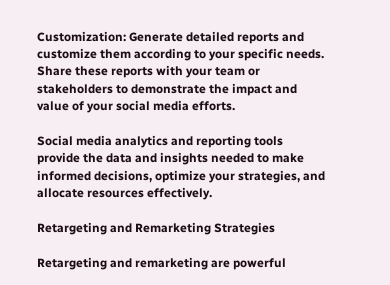Customization: Generate detailed reports and customize them according to your specific needs. Share these reports with your team or stakeholders to demonstrate the impact and value of your social media efforts.

Social media analytics and reporting tools provide the data and insights needed to make informed decisions, optimize your strategies, and allocate resources effectively.

Retargeting and Remarketing Strategies

Retargeting and remarketing are powerful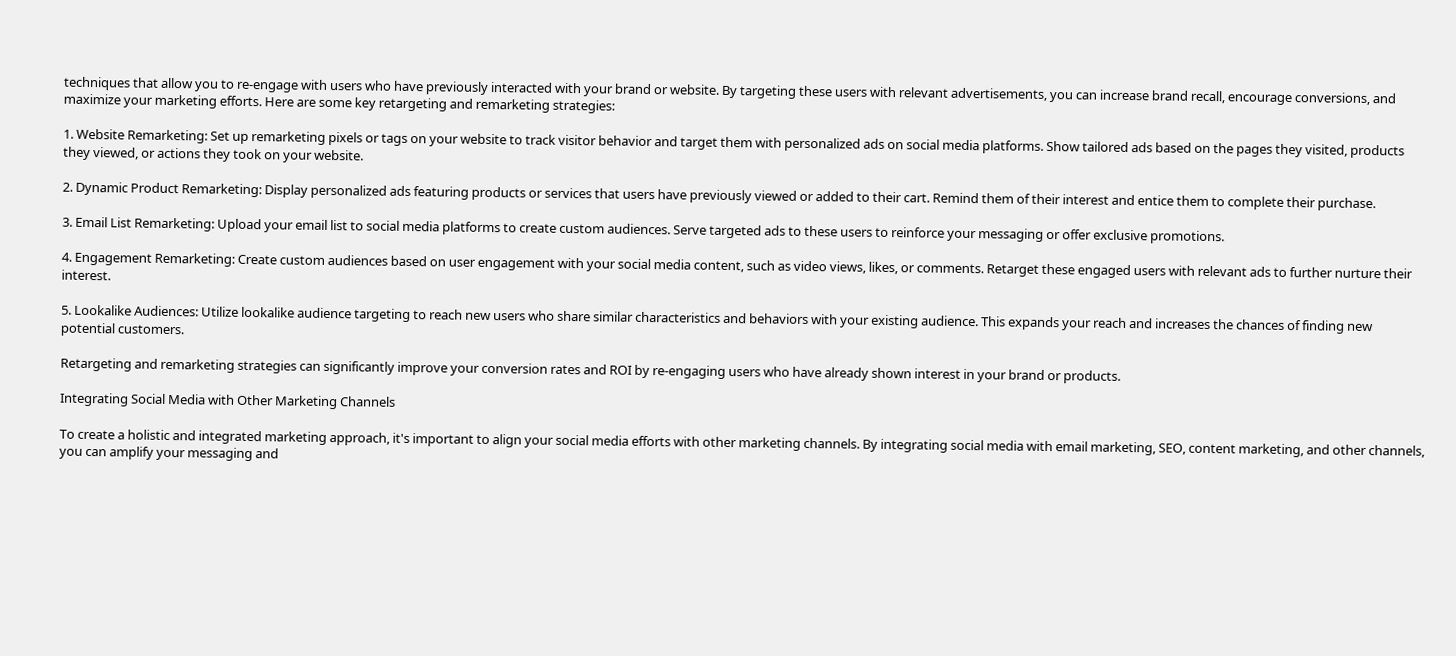techniques that allow you to re-engage with users who have previously interacted with your brand or website. By targeting these users with relevant advertisements, you can increase brand recall, encourage conversions, and maximize your marketing efforts. Here are some key retargeting and remarketing strategies:

1. Website Remarketing: Set up remarketing pixels or tags on your website to track visitor behavior and target them with personalized ads on social media platforms. Show tailored ads based on the pages they visited, products they viewed, or actions they took on your website.

2. Dynamic Product Remarketing: Display personalized ads featuring products or services that users have previously viewed or added to their cart. Remind them of their interest and entice them to complete their purchase.

3. Email List Remarketing: Upload your email list to social media platforms to create custom audiences. Serve targeted ads to these users to reinforce your messaging or offer exclusive promotions.

4. Engagement Remarketing: Create custom audiences based on user engagement with your social media content, such as video views, likes, or comments. Retarget these engaged users with relevant ads to further nurture their interest.

5. Lookalike Audiences: Utilize lookalike audience targeting to reach new users who share similar characteristics and behaviors with your existing audience. This expands your reach and increases the chances of finding new potential customers.

Retargeting and remarketing strategies can significantly improve your conversion rates and ROI by re-engaging users who have already shown interest in your brand or products.

Integrating Social Media with Other Marketing Channels

To create a holistic and integrated marketing approach, it's important to align your social media efforts with other marketing channels. By integrating social media with email marketing, SEO, content marketing, and other channels, you can amplify your messaging and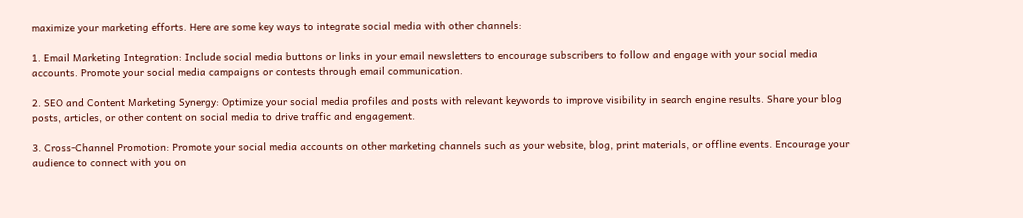maximize your marketing efforts. Here are some key ways to integrate social media with other channels:

1. Email Marketing Integration: Include social media buttons or links in your email newsletters to encourage subscribers to follow and engage with your social media accounts. Promote your social media campaigns or contests through email communication.

2. SEO and Content Marketing Synergy: Optimize your social media profiles and posts with relevant keywords to improve visibility in search engine results. Share your blog posts, articles, or other content on social media to drive traffic and engagement.

3. Cross-Channel Promotion: Promote your social media accounts on other marketing channels such as your website, blog, print materials, or offline events. Encourage your audience to connect with you on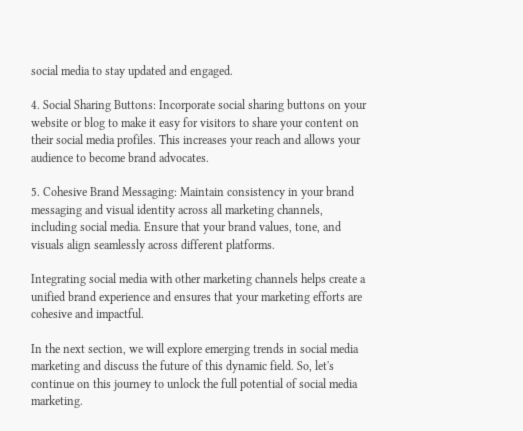social media to stay updated and engaged.

4. Social Sharing Buttons: Incorporate social sharing buttons on your website or blog to make it easy for visitors to share your content on their social media profiles. This increases your reach and allows your audience to become brand advocates.

5. Cohesive Brand Messaging: Maintain consistency in your brand messaging and visual identity across all marketing channels, including social media. Ensure that your brand values, tone, and visuals align seamlessly across different platforms.

Integrating social media with other marketing channels helps create a unified brand experience and ensures that your marketing efforts are cohesive and impactful.

In the next section, we will explore emerging trends in social media marketing and discuss the future of this dynamic field. So, let's continue on this journey to unlock the full potential of social media marketing.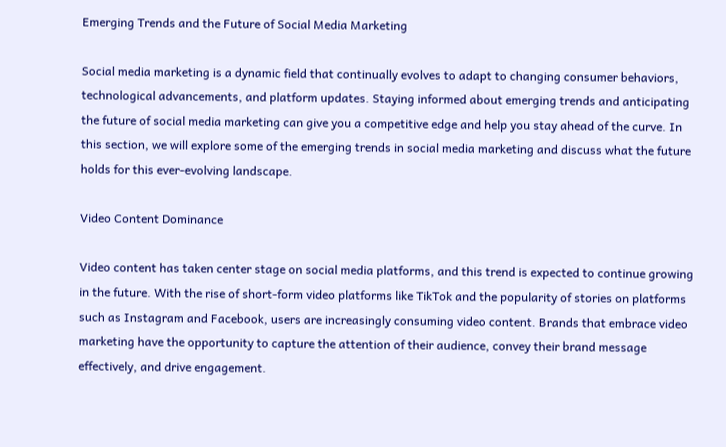Emerging Trends and the Future of Social Media Marketing

Social media marketing is a dynamic field that continually evolves to adapt to changing consumer behaviors, technological advancements, and platform updates. Staying informed about emerging trends and anticipating the future of social media marketing can give you a competitive edge and help you stay ahead of the curve. In this section, we will explore some of the emerging trends in social media marketing and discuss what the future holds for this ever-evolving landscape.

Video Content Dominance

Video content has taken center stage on social media platforms, and this trend is expected to continue growing in the future. With the rise of short-form video platforms like TikTok and the popularity of stories on platforms such as Instagram and Facebook, users are increasingly consuming video content. Brands that embrace video marketing have the opportunity to capture the attention of their audience, convey their brand message effectively, and drive engagement.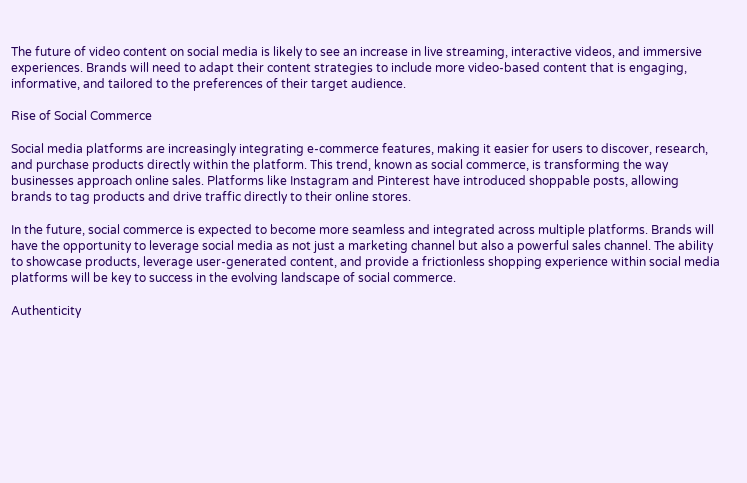The future of video content on social media is likely to see an increase in live streaming, interactive videos, and immersive experiences. Brands will need to adapt their content strategies to include more video-based content that is engaging, informative, and tailored to the preferences of their target audience.

Rise of Social Commerce

Social media platforms are increasingly integrating e-commerce features, making it easier for users to discover, research, and purchase products directly within the platform. This trend, known as social commerce, is transforming the way businesses approach online sales. Platforms like Instagram and Pinterest have introduced shoppable posts, allowing brands to tag products and drive traffic directly to their online stores.

In the future, social commerce is expected to become more seamless and integrated across multiple platforms. Brands will have the opportunity to leverage social media as not just a marketing channel but also a powerful sales channel. The ability to showcase products, leverage user-generated content, and provide a frictionless shopping experience within social media platforms will be key to success in the evolving landscape of social commerce.

Authenticity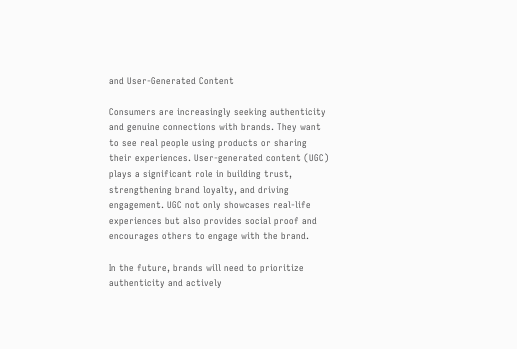and User-Generated Content

Consumers are increasingly seeking authenticity and genuine connections with brands. They want to see real people using products or sharing their experiences. User-generated content (UGC) plays a significant role in building trust, strengthening brand loyalty, and driving engagement. UGC not only showcases real-life experiences but also provides social proof and encourages others to engage with the brand.

In the future, brands will need to prioritize authenticity and actively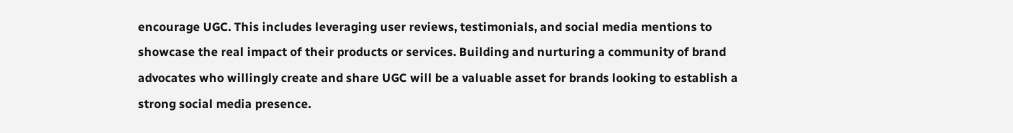encourage UGC. This includes leveraging user reviews, testimonials, and social media mentions to showcase the real impact of their products or services. Building and nurturing a community of brand advocates who willingly create and share UGC will be a valuable asset for brands looking to establish a strong social media presence.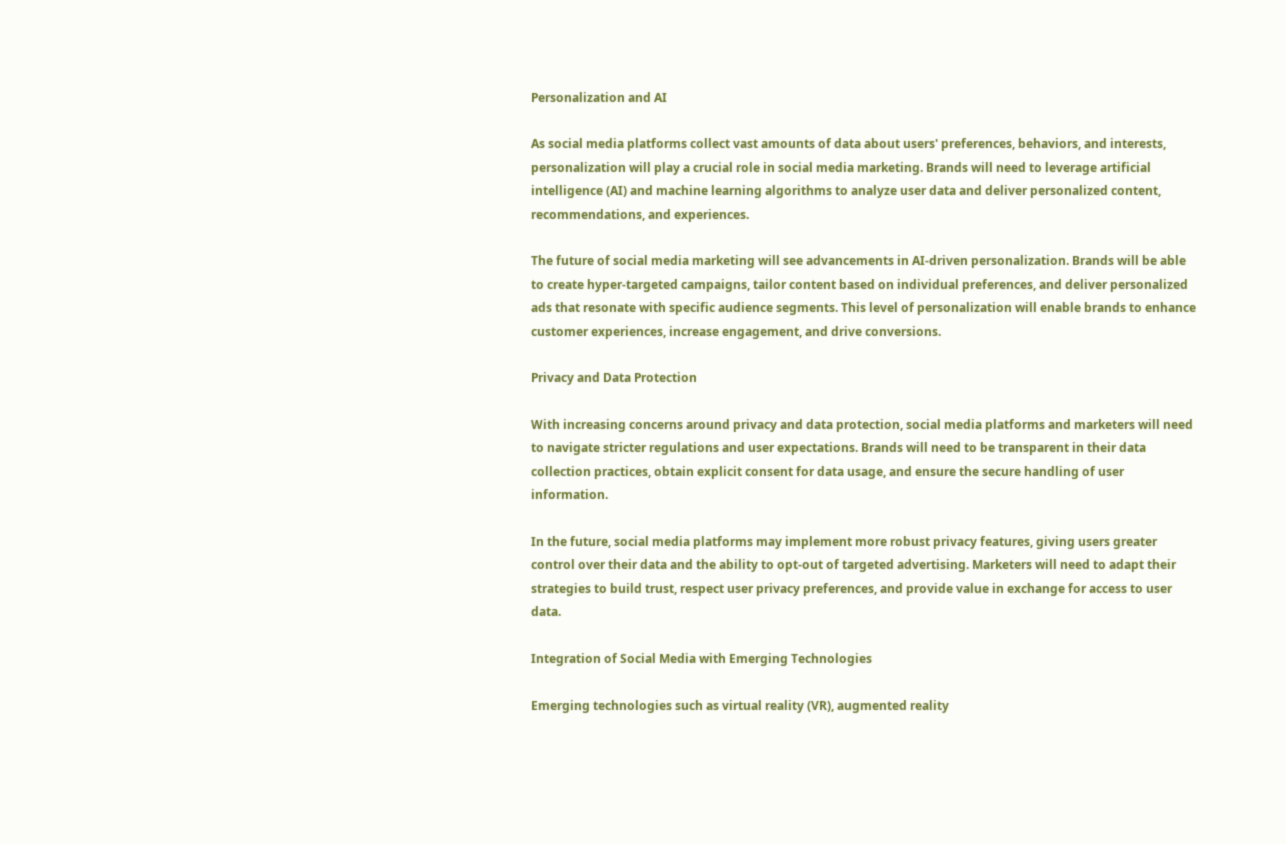Personalization and AI

As social media platforms collect vast amounts of data about users' preferences, behaviors, and interests, personalization will play a crucial role in social media marketing. Brands will need to leverage artificial intelligence (AI) and machine learning algorithms to analyze user data and deliver personalized content, recommendations, and experiences.

The future of social media marketing will see advancements in AI-driven personalization. Brands will be able to create hyper-targeted campaigns, tailor content based on individual preferences, and deliver personalized ads that resonate with specific audience segments. This level of personalization will enable brands to enhance customer experiences, increase engagement, and drive conversions.

Privacy and Data Protection

With increasing concerns around privacy and data protection, social media platforms and marketers will need to navigate stricter regulations and user expectations. Brands will need to be transparent in their data collection practices, obtain explicit consent for data usage, and ensure the secure handling of user information.

In the future, social media platforms may implement more robust privacy features, giving users greater control over their data and the ability to opt-out of targeted advertising. Marketers will need to adapt their strategies to build trust, respect user privacy preferences, and provide value in exchange for access to user data.

Integration of Social Media with Emerging Technologies

Emerging technologies such as virtual reality (VR), augmented reality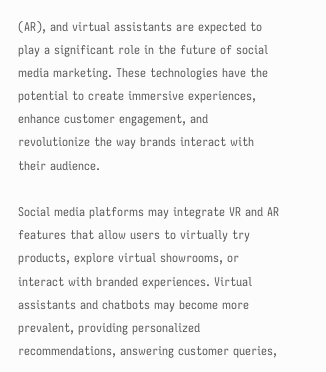(AR), and virtual assistants are expected to play a significant role in the future of social media marketing. These technologies have the potential to create immersive experiences, enhance customer engagement, and revolutionize the way brands interact with their audience.

Social media platforms may integrate VR and AR features that allow users to virtually try products, explore virtual showrooms, or interact with branded experiences. Virtual assistants and chatbots may become more prevalent, providing personalized recommendations, answering customer queries,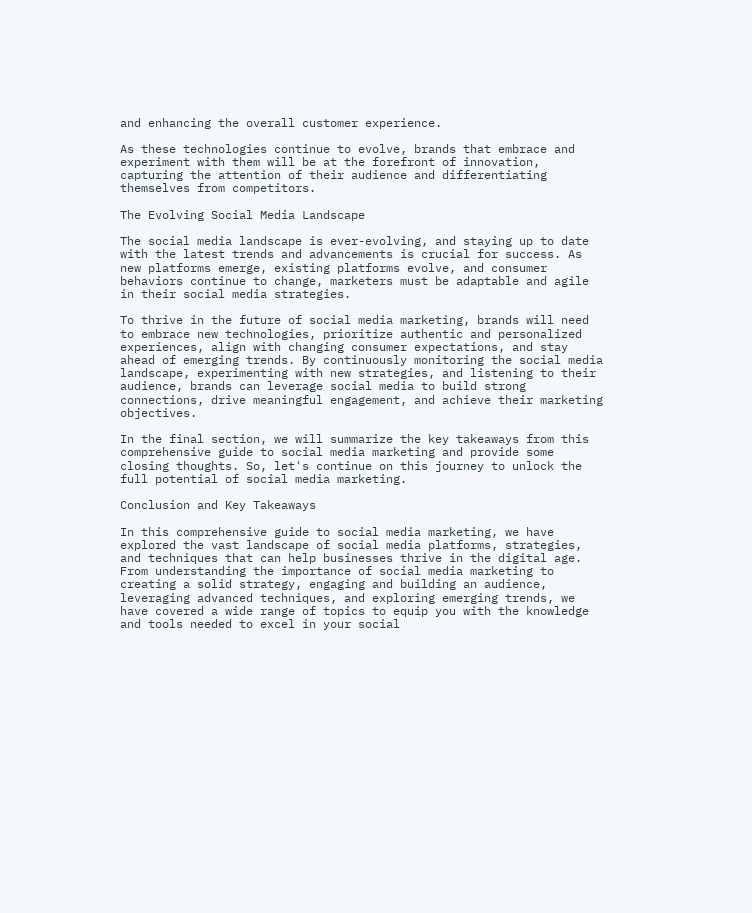and enhancing the overall customer experience.

As these technologies continue to evolve, brands that embrace and experiment with them will be at the forefront of innovation, capturing the attention of their audience and differentiating themselves from competitors.

The Evolving Social Media Landscape

The social media landscape is ever-evolving, and staying up to date with the latest trends and advancements is crucial for success. As new platforms emerge, existing platforms evolve, and consumer behaviors continue to change, marketers must be adaptable and agile in their social media strategies.

To thrive in the future of social media marketing, brands will need to embrace new technologies, prioritize authentic and personalized experiences, align with changing consumer expectations, and stay ahead of emerging trends. By continuously monitoring the social media landscape, experimenting with new strategies, and listening to their audience, brands can leverage social media to build strong connections, drive meaningful engagement, and achieve their marketing objectives.

In the final section, we will summarize the key takeaways from this comprehensive guide to social media marketing and provide some closing thoughts. So, let's continue on this journey to unlock the full potential of social media marketing.

Conclusion and Key Takeaways

In this comprehensive guide to social media marketing, we have explored the vast landscape of social media platforms, strategies, and techniques that can help businesses thrive in the digital age. From understanding the importance of social media marketing to creating a solid strategy, engaging and building an audience, leveraging advanced techniques, and exploring emerging trends, we have covered a wide range of topics to equip you with the knowledge and tools needed to excel in your social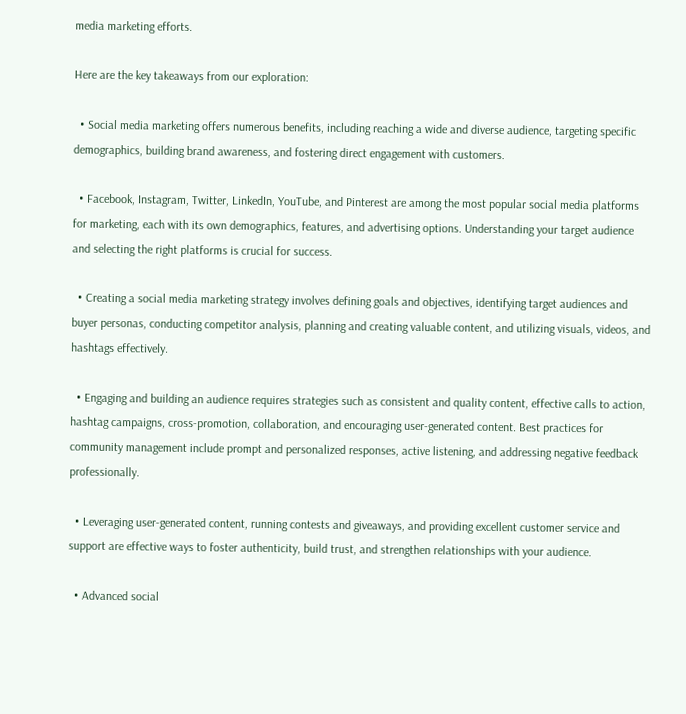media marketing efforts.

Here are the key takeaways from our exploration:

  • Social media marketing offers numerous benefits, including reaching a wide and diverse audience, targeting specific demographics, building brand awareness, and fostering direct engagement with customers.

  • Facebook, Instagram, Twitter, LinkedIn, YouTube, and Pinterest are among the most popular social media platforms for marketing, each with its own demographics, features, and advertising options. Understanding your target audience and selecting the right platforms is crucial for success.

  • Creating a social media marketing strategy involves defining goals and objectives, identifying target audiences and buyer personas, conducting competitor analysis, planning and creating valuable content, and utilizing visuals, videos, and hashtags effectively.

  • Engaging and building an audience requires strategies such as consistent and quality content, effective calls to action, hashtag campaigns, cross-promotion, collaboration, and encouraging user-generated content. Best practices for community management include prompt and personalized responses, active listening, and addressing negative feedback professionally.

  • Leveraging user-generated content, running contests and giveaways, and providing excellent customer service and support are effective ways to foster authenticity, build trust, and strengthen relationships with your audience.

  • Advanced social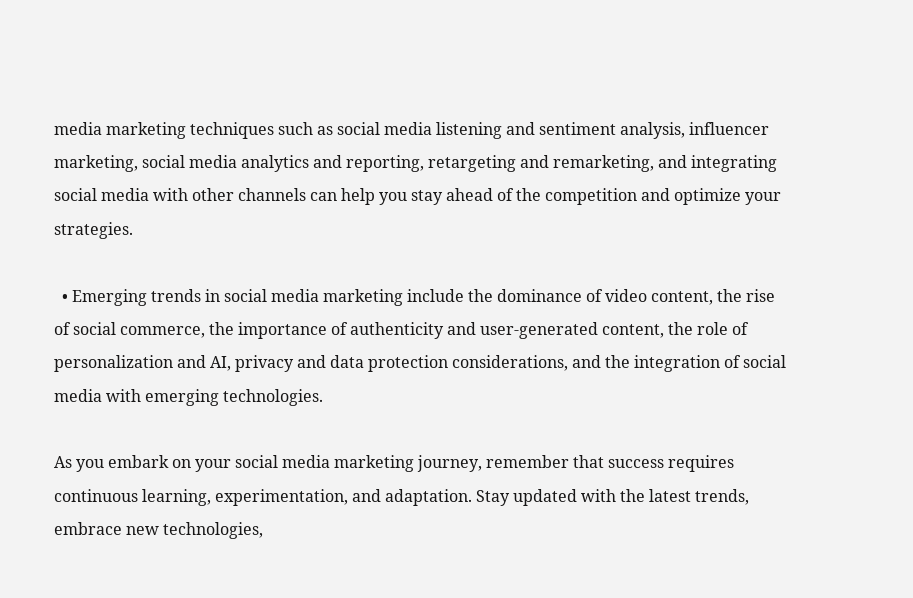media marketing techniques such as social media listening and sentiment analysis, influencer marketing, social media analytics and reporting, retargeting and remarketing, and integrating social media with other channels can help you stay ahead of the competition and optimize your strategies.

  • Emerging trends in social media marketing include the dominance of video content, the rise of social commerce, the importance of authenticity and user-generated content, the role of personalization and AI, privacy and data protection considerations, and the integration of social media with emerging technologies.

As you embark on your social media marketing journey, remember that success requires continuous learning, experimentation, and adaptation. Stay updated with the latest trends, embrace new technologies,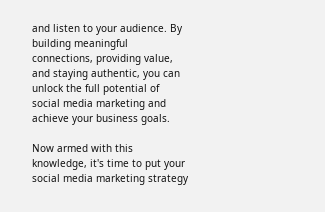and listen to your audience. By building meaningful connections, providing value, and staying authentic, you can unlock the full potential of social media marketing and achieve your business goals.

Now armed with this knowledge, it's time to put your social media marketing strategy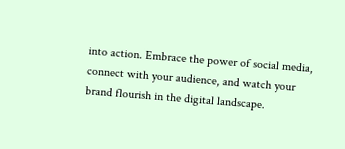into action. Embrace the power of social media, connect with your audience, and watch your brand flourish in the digital landscape.